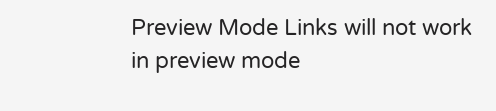Preview Mode Links will not work in preview mode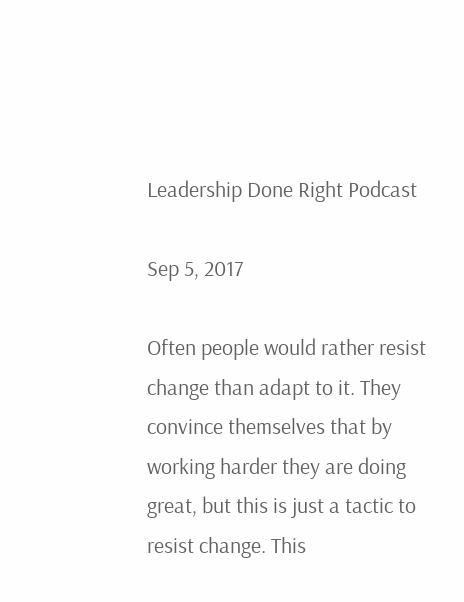Leadership Done Right Podcast

Sep 5, 2017

Often people would rather resist change than adapt to it. They convince themselves that by working harder they are doing great, but this is just a tactic to resist change. This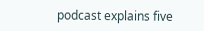podcast explains five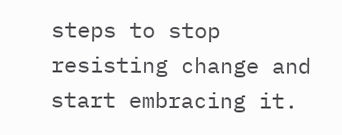steps to stop resisting change and start embracing it.